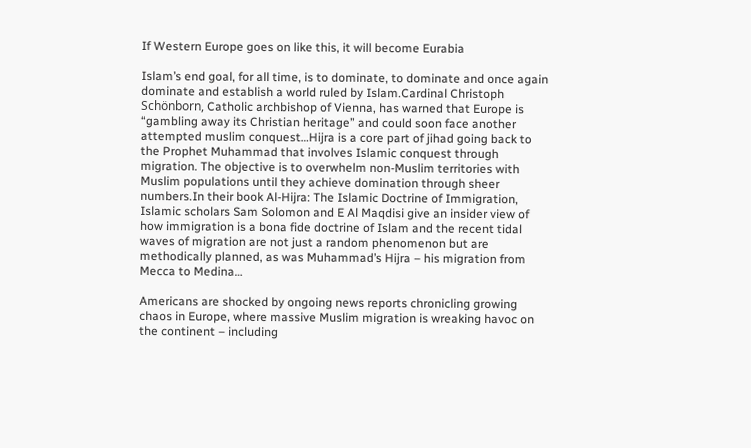If Western Europe goes on like this, it will become Eurabia

Islam’s end goal, for all time, is to dominate, to dominate and once again dominate and establish a world ruled by Islam.Cardinal Christoph Schönborn, Catholic archbishop of Vienna, has warned that Europe is “gambling away its Christian heritage” and could soon face another attempted muslim conquest…Hijra is a core part of jihad going back to the Prophet Muhammad that involves Islamic conquest through migration. The objective is to overwhelm non-Muslim territories with Muslim populations until they achieve domination through sheer numbers.In their book Al-Hijra: The Islamic Doctrine of Immigration, Islamic scholars Sam Solomon and E Al Maqdisi give an insider view of how immigration is a bona fide doctrine of Islam and the recent tidal waves of migration are not just a random phenomenon but are methodically planned, as was Muhammad’s Hijra – his migration from Mecca to Medina…

Americans are shocked by ongoing news reports chronicling growing chaos in Europe, where massive Muslim migration is wreaking havoc on the continent – including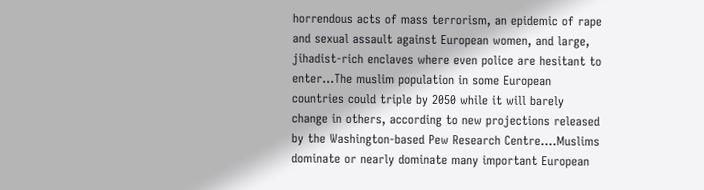horrendous acts of mass terrorism, an epidemic of rape and sexual assault against European women, and large, jihadist-rich enclaves where even police are hesitant to enter…The muslim population in some European countries could triple by 2050 while it will barely change in others, according to new projections released by the Washington-based Pew Research Centre….Muslims dominate or nearly dominate many important European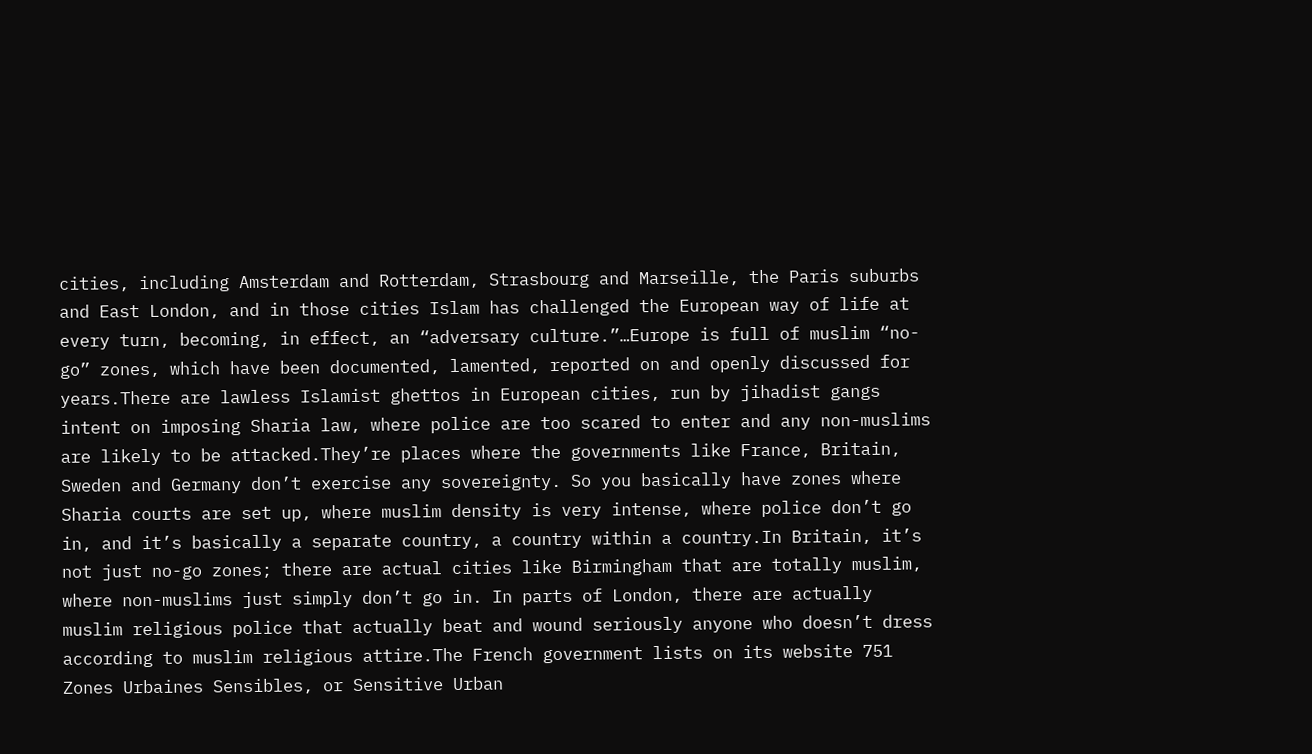cities, including Amsterdam and Rotterdam, Strasbourg and Marseille, the Paris suburbs and East London, and in those cities Islam has challenged the European way of life at every turn, becoming, in effect, an “adversary culture.”…Europe is full of muslim “no-go” zones, which have been documented, lamented, reported on and openly discussed for years.There are lawless Islamist ghettos in European cities, run by jihadist gangs intent on imposing Sharia law, where police are too scared to enter and any non-muslims are likely to be attacked.They’re places where the governments like France, Britain, Sweden and Germany don’t exercise any sovereignty. So you basically have zones where Sharia courts are set up, where muslim density is very intense, where police don’t go in, and it’s basically a separate country, a country within a country.In Britain, it’s not just no-go zones; there are actual cities like Birmingham that are totally muslim, where non-muslims just simply don’t go in. In parts of London, there are actually muslim religious police that actually beat and wound seriously anyone who doesn’t dress according to muslim religious attire.The French government lists on its website 751 Zones Urbaines Sensibles, or Sensitive Urban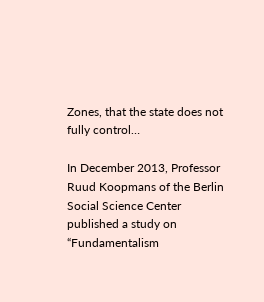Zones, that the state does not fully control…

In December 2013, Professor Ruud Koopmans of the Berlin Social Science Center published a study on “Fundamentalism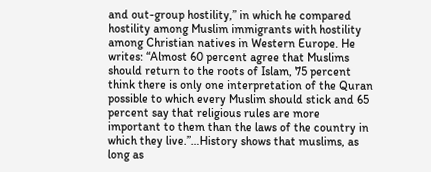and out-group hostility,” in which he compared hostility among Muslim immigrants with hostility among Christian natives in Western Europe. He writes: “Almost 60 percent agree that Muslims should return to the roots of Islam, 75 percent think there is only one interpretation of the Quran possible to which every Muslim should stick and 65 percent say that religious rules are more important to them than the laws of the country in which they live.”…History shows that muslims, as long as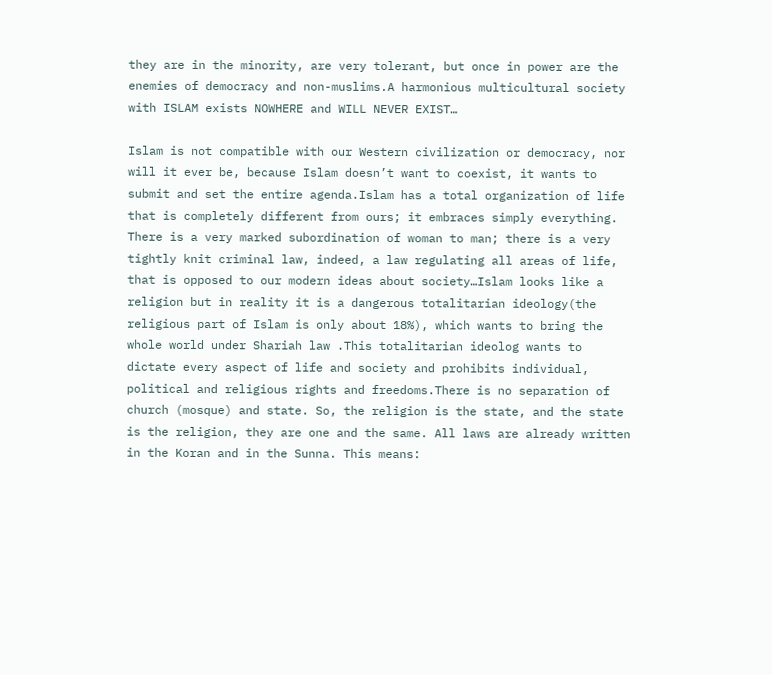they are in the minority, are very tolerant, but once in power are the enemies of democracy and non-muslims.A harmonious multicultural society with ISLAM exists NOWHERE and WILL NEVER EXIST…

Islam is not compatible with our Western civilization or democracy, nor will it ever be, because Islam doesn’t want to coexist, it wants to submit and set the entire agenda.Islam has a total organization of life that is completely different from ours; it embraces simply everything. There is a very marked subordination of woman to man; there is a very tightly knit criminal law, indeed, a law regulating all areas of life, that is opposed to our modern ideas about society…Islam looks like a religion but in reality it is a dangerous totalitarian ideology(the religious part of Islam is only about 18%), which wants to bring the whole world under Shariah law .This totalitarian ideolog wants to dictate every aspect of life and society and prohibits individual, political and religious rights and freedoms.There is no separation of church (mosque) and state. So, the religion is the state, and the state is the religion, they are one and the same. All laws are already written in the Koran and in the Sunna. This means: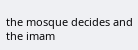the mosque decides and the imam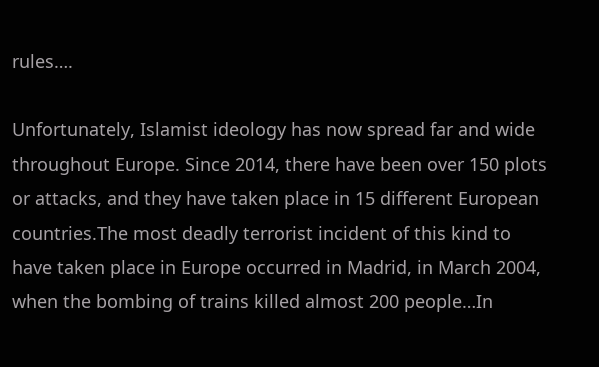rules….

Unfortunately, Islamist ideology has now spread far and wide throughout Europe. Since 2014, there have been over 150 plots or attacks, and they have taken place in 15 different European countries.The most deadly terrorist incident of this kind to have taken place in Europe occurred in Madrid, in March 2004, when the bombing of trains killed almost 200 people…In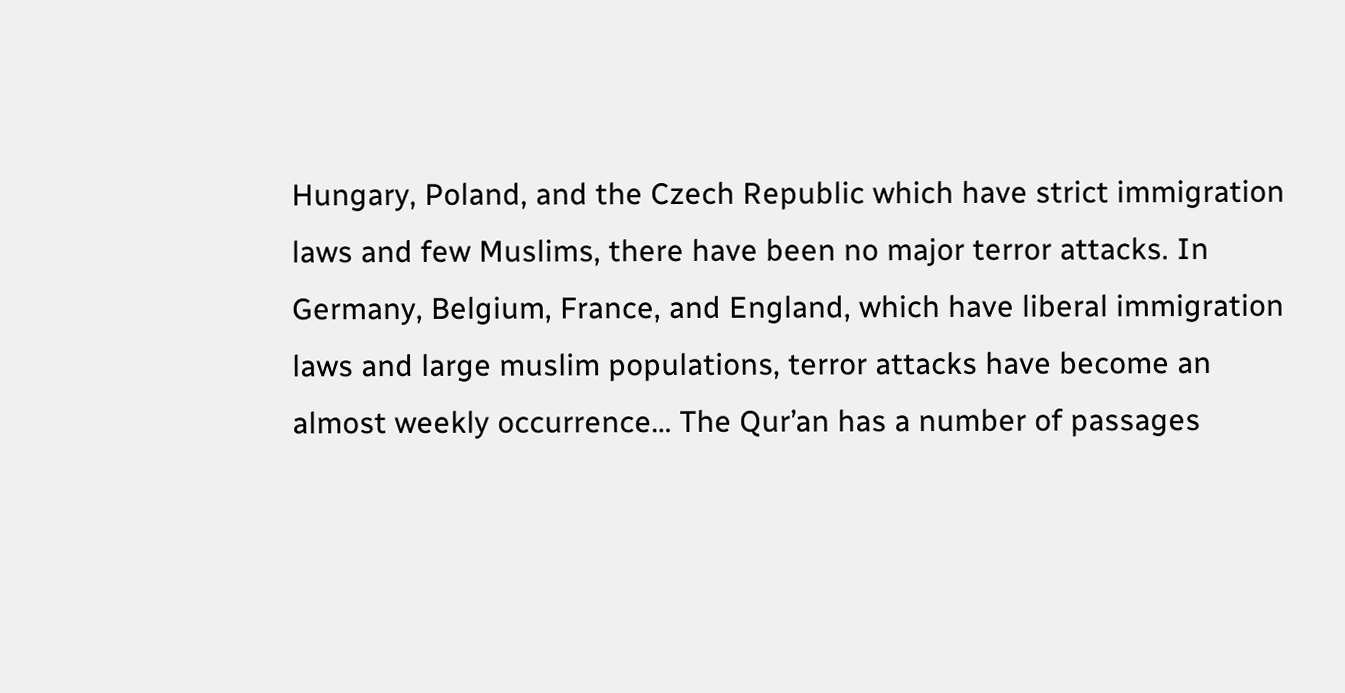Hungary, Poland, and the Czech Republic which have strict immigration laws and few Muslims, there have been no major terror attacks. In Germany, Belgium, France, and England, which have liberal immigration laws and large muslim populations, terror attacks have become an almost weekly occurrence… The Qur’an has a number of passages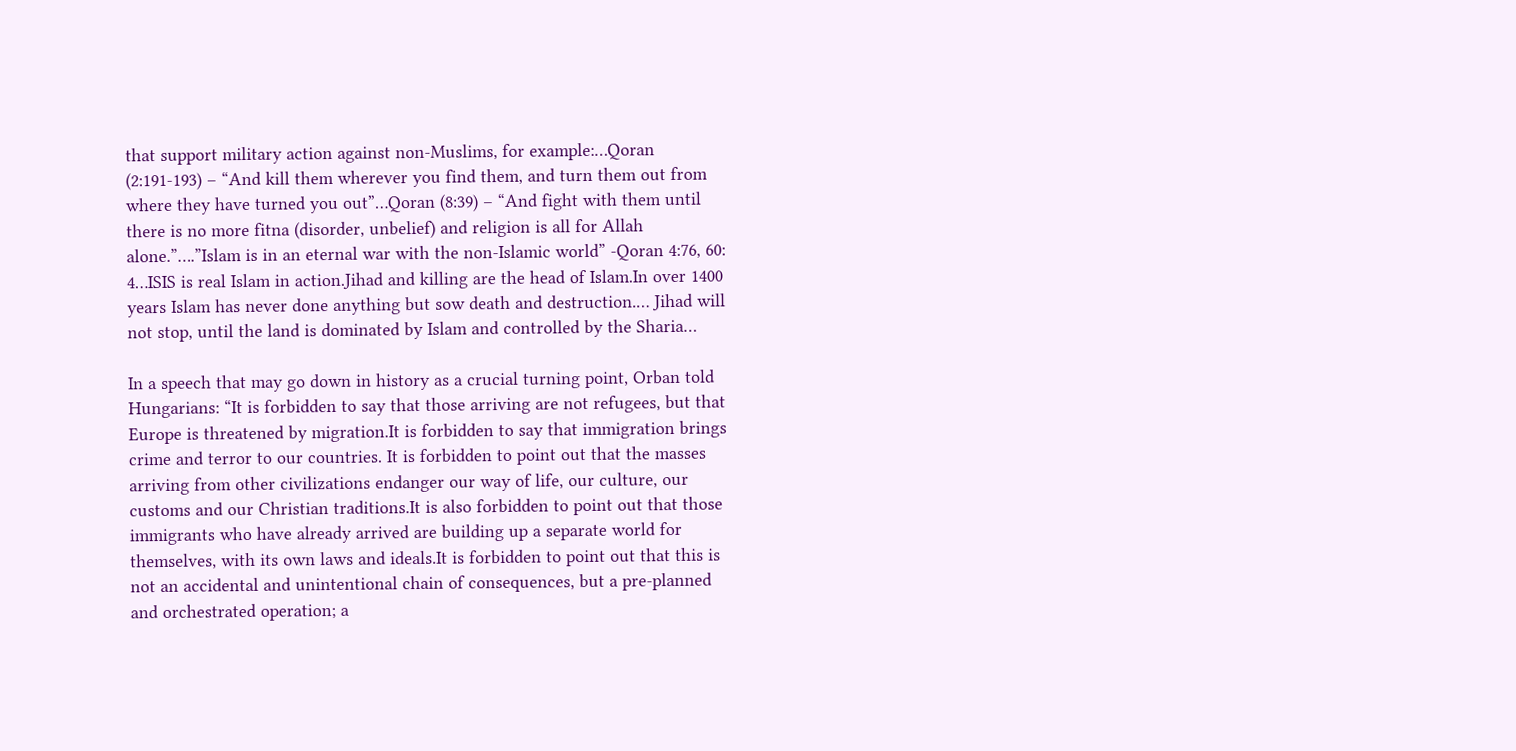that support military action against non-Muslims, for example:…Qoran (2:191-193) – “And kill them wherever you find them, and turn them out from where they have turned you out”…Qoran (8:39) – “And fight with them until there is no more fitna (disorder, unbelief) and religion is all for Allah alone.”….”Islam is in an eternal war with the non-Islamic world” -Qoran 4:76, 60: 4…ISIS is real Islam in action.Jihad and killing are the head of Islam.In over 1400 years Islam has never done anything but sow death and destruction.… Jihad will not stop, until the land is dominated by Islam and controlled by the Sharia…

In a speech that may go down in history as a crucial turning point, Orban told Hungarians: “It is forbidden to say that those arriving are not refugees, but that Europe is threatened by migration.It is forbidden to say that immigration brings crime and terror to our countries. It is forbidden to point out that the masses arriving from other civilizations endanger our way of life, our culture, our customs and our Christian traditions.It is also forbidden to point out that those immigrants who have already arrived are building up a separate world for themselves, with its own laws and ideals.It is forbidden to point out that this is not an accidental and unintentional chain of consequences, but a pre-planned and orchestrated operation; a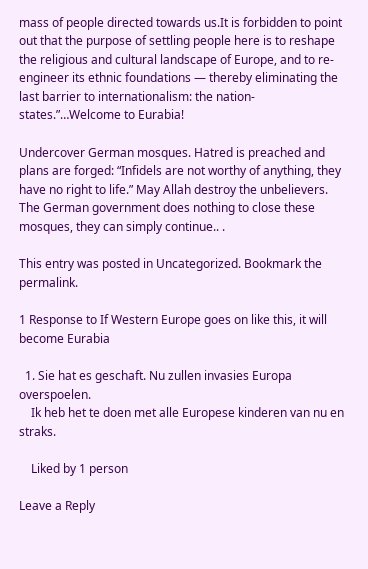mass of people directed towards us.It is forbidden to point out that the purpose of settling people here is to reshape the religious and cultural landscape of Europe, and to re-engineer its ethnic foundations — thereby eliminating the last barrier to internationalism: the nation-states.”…Welcome to Eurabia!

Undercover German mosques. Hatred is preached and plans are forged: “Infidels are not worthy of anything, they have no right to life.” May Allah destroy the unbelievers. The German government does nothing to close these mosques, they can simply continue.. .

This entry was posted in Uncategorized. Bookmark the permalink.

1 Response to If Western Europe goes on like this, it will become Eurabia

  1. Sie hat es geschaft. Nu zullen invasies Europa overspoelen.
    Ik heb het te doen met alle Europese kinderen van nu en straks.

    Liked by 1 person

Leave a Reply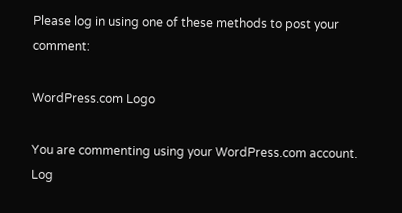Please log in using one of these methods to post your comment:

WordPress.com Logo

You are commenting using your WordPress.com account. Log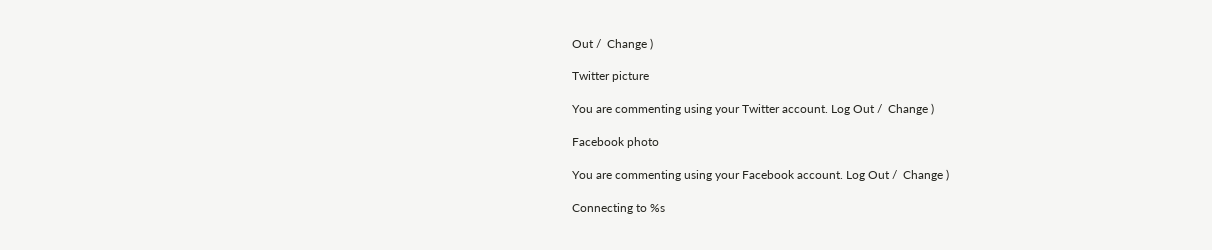Out /  Change )

Twitter picture

You are commenting using your Twitter account. Log Out /  Change )

Facebook photo

You are commenting using your Facebook account. Log Out /  Change )

Connecting to %s